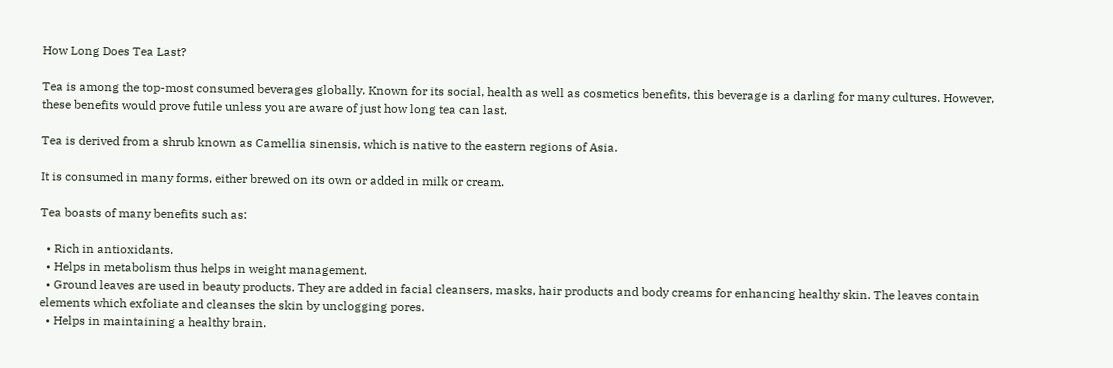How Long Does Tea Last?

Tea is among the top-most consumed beverages globally. Known for its social, health as well as cosmetics benefits, this beverage is a darling for many cultures. However, these benefits would prove futile unless you are aware of just how long tea can last.

Tea is derived from a shrub known as Camellia sinensis, which is native to the eastern regions of Asia.

It is consumed in many forms, either brewed on its own or added in milk or cream.

Tea boasts of many benefits such as:

  • Rich in antioxidants.
  • Helps in metabolism thus helps in weight management.
  • Ground leaves are used in beauty products. They are added in facial cleansers, masks, hair products and body creams for enhancing healthy skin. The leaves contain elements which exfoliate and cleanses the skin by unclogging pores.
  • Helps in maintaining a healthy brain.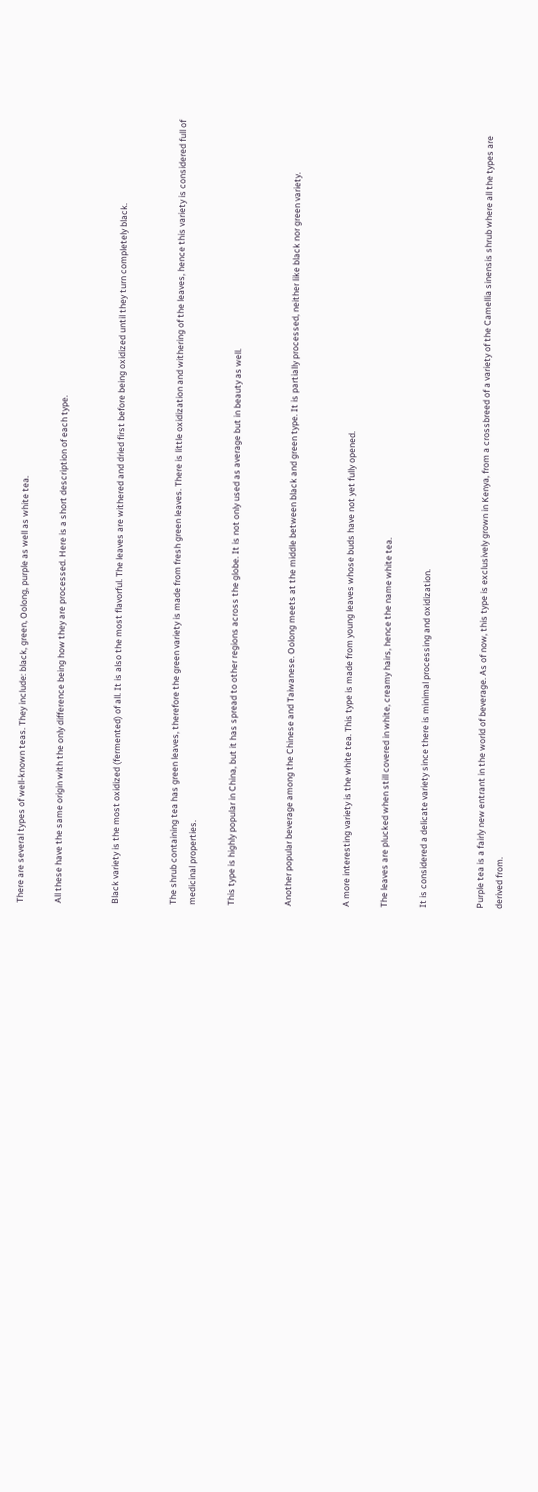There are several types of well-known teas. They include: black, green, Oolong, purple as well as white tea.

All these have the same origin with the only difference being how they are processed. Here is a short description of each type.


Black variety is the most oxidized (fermented) of all. It is also the most flavorful. The leaves are withered and dried first before being oxidized until they turn completely black.


The shrub containing tea has green leaves, therefore the green variety is made from fresh green leaves. There is little oxidization and withering of the leaves, hence this variety is considered full of medicinal properties.

This type is highly popular in China, but it has spread to other regions across the globe. It is not only used as average but in beauty as well.


Another popular beverage among the Chinese and Taiwanese. Oolong meets at the middle between black and green type. It is partially processed, neither like black nor green variety.


A more interesting variety is the white tea. This type is made from young leaves whose buds have not yet fully opened.

The leaves are plucked when still covered in white, creamy hairs, hence the name white tea.

It is considered a delicate variety since there is minimal processing and oxidization.


Purple tea is a fairly new entrant in the world of beverage. As of now, this type is exclusively grown in Kenya, from a crossbreed of a variety of the Camellia sinensis shrub where all the types are derived from.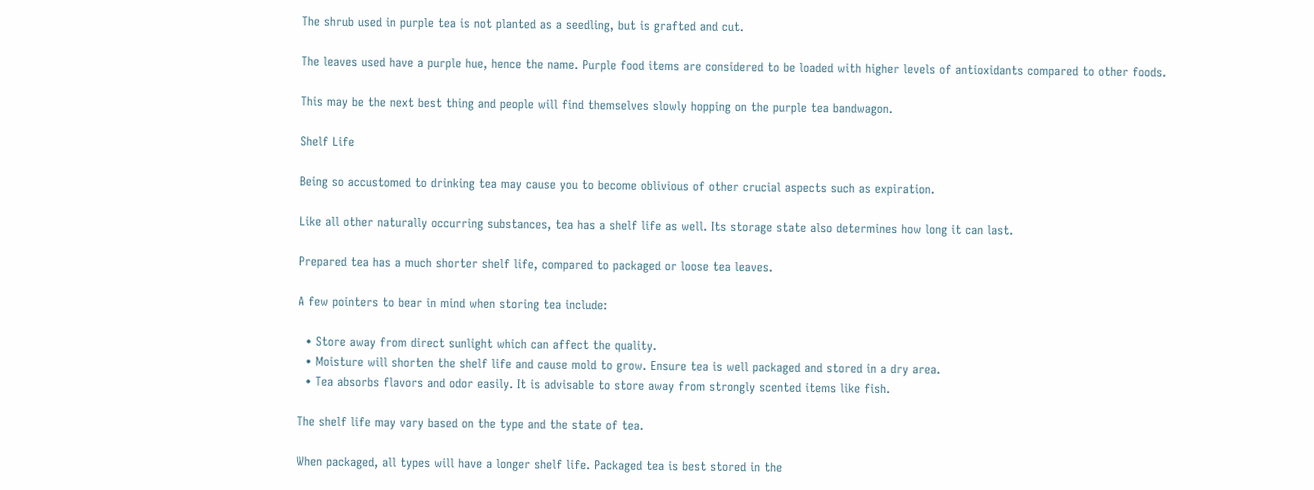The shrub used in purple tea is not planted as a seedling, but is grafted and cut.

The leaves used have a purple hue, hence the name. Purple food items are considered to be loaded with higher levels of antioxidants compared to other foods.

This may be the next best thing and people will find themselves slowly hopping on the purple tea bandwagon.

Shelf Life

Being so accustomed to drinking tea may cause you to become oblivious of other crucial aspects such as expiration.

Like all other naturally occurring substances, tea has a shelf life as well. Its storage state also determines how long it can last.

Prepared tea has a much shorter shelf life, compared to packaged or loose tea leaves.

A few pointers to bear in mind when storing tea include:

  • Store away from direct sunlight which can affect the quality.
  • Moisture will shorten the shelf life and cause mold to grow. Ensure tea is well packaged and stored in a dry area.
  • Tea absorbs flavors and odor easily. It is advisable to store away from strongly scented items like fish.

The shelf life may vary based on the type and the state of tea.

When packaged, all types will have a longer shelf life. Packaged tea is best stored in the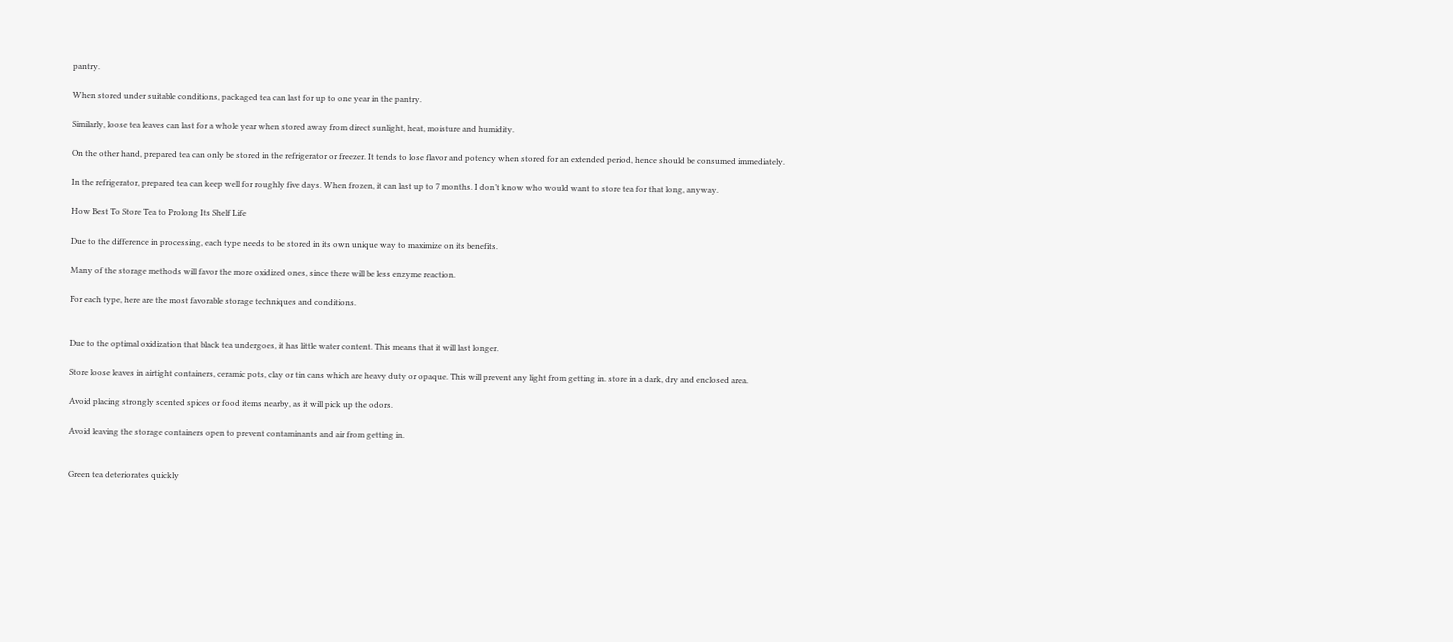pantry.

When stored under suitable conditions, packaged tea can last for up to one year in the pantry.

Similarly, loose tea leaves can last for a whole year when stored away from direct sunlight, heat, moisture and humidity.

On the other hand, prepared tea can only be stored in the refrigerator or freezer. It tends to lose flavor and potency when stored for an extended period, hence should be consumed immediately.

In the refrigerator, prepared tea can keep well for roughly five days. When frozen, it can last up to 7 months. I don’t know who would want to store tea for that long, anyway.

How Best To Store Tea to Prolong Its Shelf Life

Due to the difference in processing, each type needs to be stored in its own unique way to maximize on its benefits.

Many of the storage methods will favor the more oxidized ones, since there will be less enzyme reaction.

For each type, here are the most favorable storage techniques and conditions.


Due to the optimal oxidization that black tea undergoes, it has little water content. This means that it will last longer.

Store loose leaves in airtight containers, ceramic pots, clay or tin cans which are heavy duty or opaque. This will prevent any light from getting in. store in a dark, dry and enclosed area.

Avoid placing strongly scented spices or food items nearby, as it will pick up the odors.

Avoid leaving the storage containers open to prevent contaminants and air from getting in.


Green tea deteriorates quickly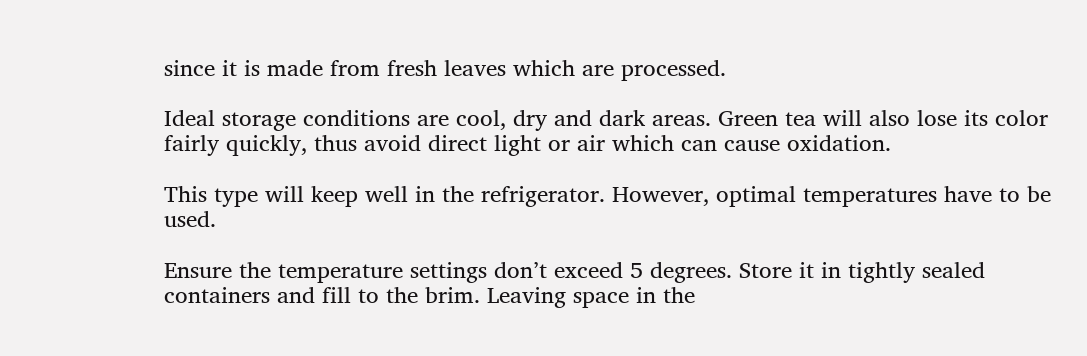since it is made from fresh leaves which are processed.

Ideal storage conditions are cool, dry and dark areas. Green tea will also lose its color fairly quickly, thus avoid direct light or air which can cause oxidation.

This type will keep well in the refrigerator. However, optimal temperatures have to be used.

Ensure the temperature settings don’t exceed 5 degrees. Store it in tightly sealed containers and fill to the brim. Leaving space in the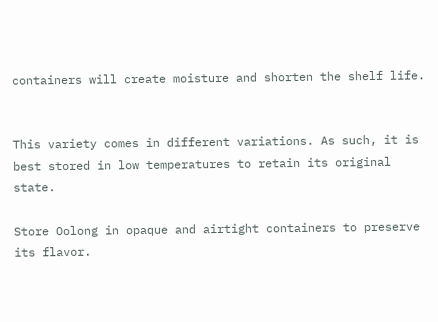containers will create moisture and shorten the shelf life.


This variety comes in different variations. As such, it is best stored in low temperatures to retain its original state.

Store Oolong in opaque and airtight containers to preserve its flavor.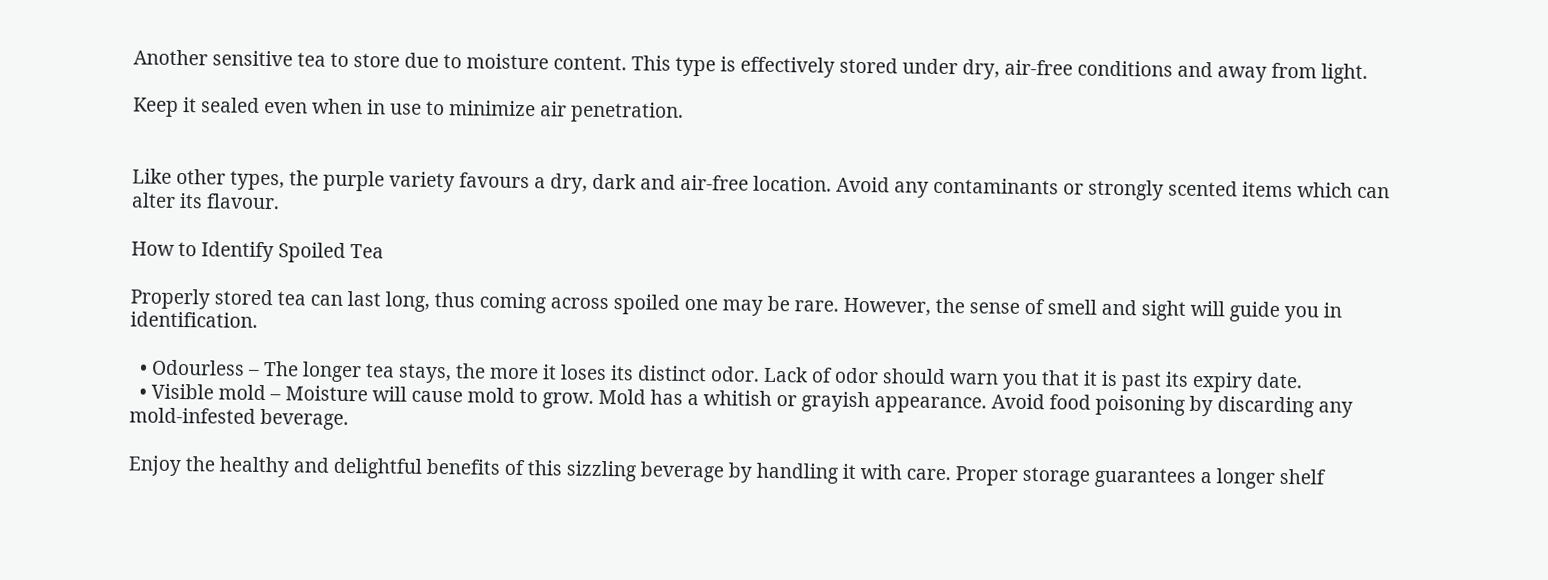Another sensitive tea to store due to moisture content. This type is effectively stored under dry, air-free conditions and away from light.

Keep it sealed even when in use to minimize air penetration.


Like other types, the purple variety favours a dry, dark and air-free location. Avoid any contaminants or strongly scented items which can alter its flavour.

How to Identify Spoiled Tea

Properly stored tea can last long, thus coming across spoiled one may be rare. However, the sense of smell and sight will guide you in identification.

  • Odourless – The longer tea stays, the more it loses its distinct odor. Lack of odor should warn you that it is past its expiry date.
  • Visible mold – Moisture will cause mold to grow. Mold has a whitish or grayish appearance. Avoid food poisoning by discarding any mold-infested beverage.

Enjoy the healthy and delightful benefits of this sizzling beverage by handling it with care. Proper storage guarantees a longer shelf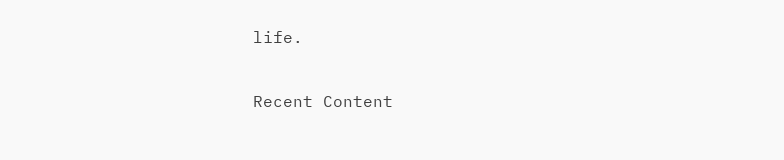life.

Recent Content